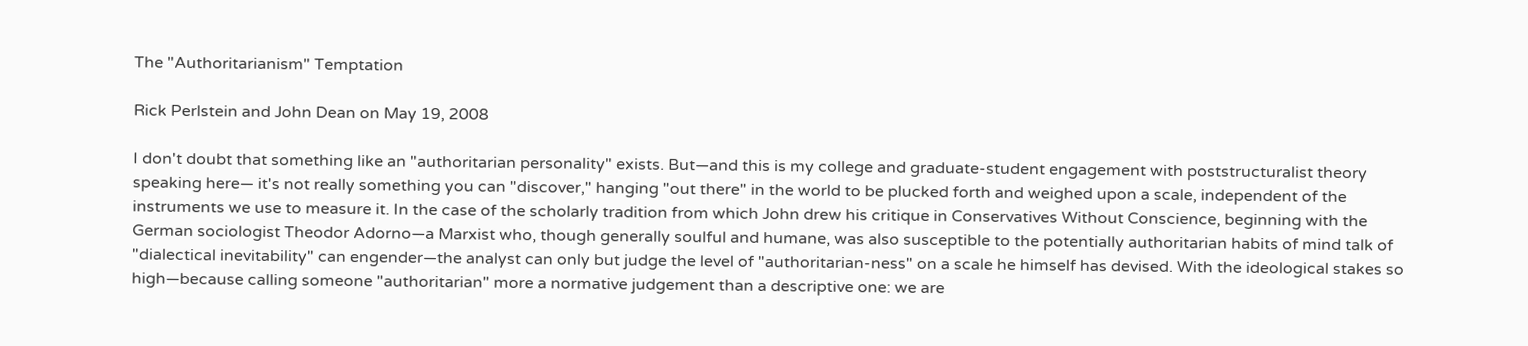The "Authoritarianism" Temptation

Rick Perlstein and John Dean on May 19, 2008

I don't doubt that something like an "authoritarian personality" exists. But—and this is my college and graduate-student engagement with poststructuralist theory speaking here— it's not really something you can "discover," hanging "out there" in the world to be plucked forth and weighed upon a scale, independent of the instruments we use to measure it. In the case of the scholarly tradition from which John drew his critique in Conservatives Without Conscience, beginning with the German sociologist Theodor Adorno—a Marxist who, though generally soulful and humane, was also susceptible to the potentially authoritarian habits of mind talk of "dialectical inevitability" can engender—the analyst can only but judge the level of "authoritarian-ness" on a scale he himself has devised. With the ideological stakes so high—because calling someone "authoritarian" more a normative judgement than a descriptive one: we are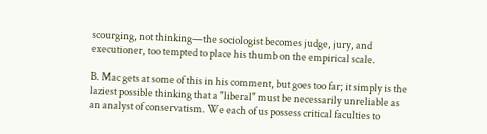scourging, not thinking—the sociologist becomes judge, jury, and executioner, too tempted to place his thumb on the empirical scale.

B. Mac gets at some of this in his comment, but goes too far; it simply is the laziest possible thinking that a "liberal" must be necessarily unreliable as an analyst of conservatism. We each of us possess critical faculties to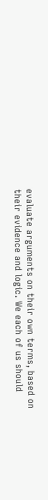evaluate arguments on their own terms, based on their evidence and logic. We each of us should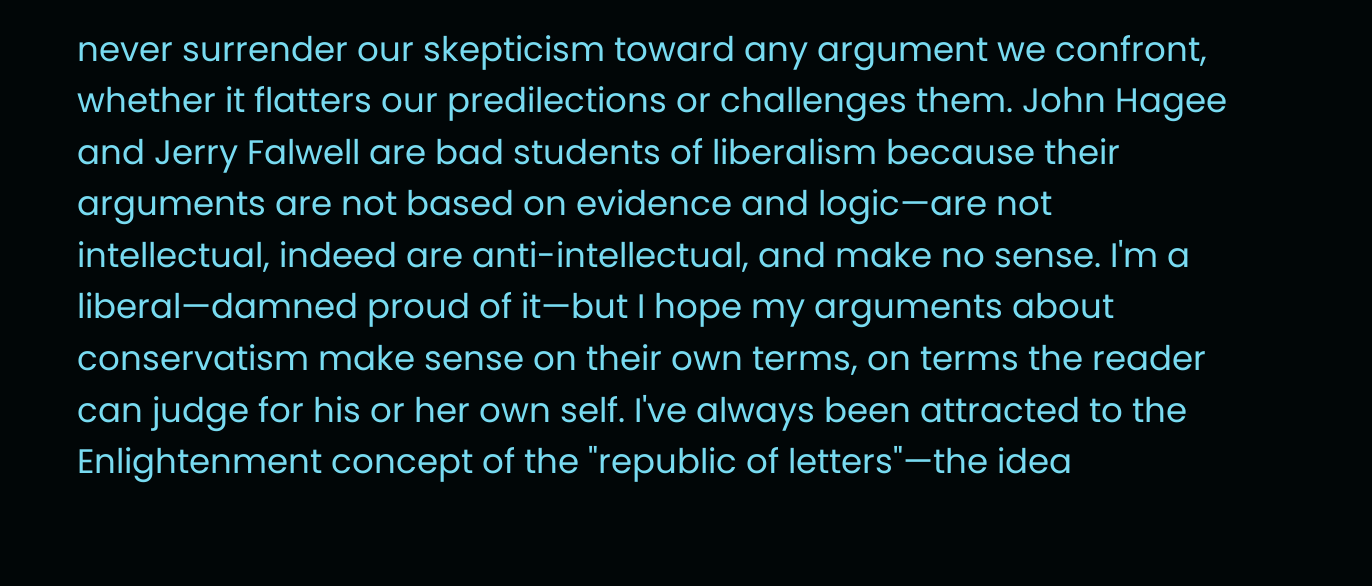never surrender our skepticism toward any argument we confront, whether it flatters our predilections or challenges them. John Hagee and Jerry Falwell are bad students of liberalism because their arguments are not based on evidence and logic—are not intellectual, indeed are anti-intellectual, and make no sense. I'm a liberal—damned proud of it—but I hope my arguments about conservatism make sense on their own terms, on terms the reader can judge for his or her own self. I've always been attracted to the Enlightenment concept of the "republic of letters"—the idea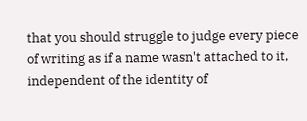that you should struggle to judge every piece of writing as if a name wasn't attached to it, independent of the identity of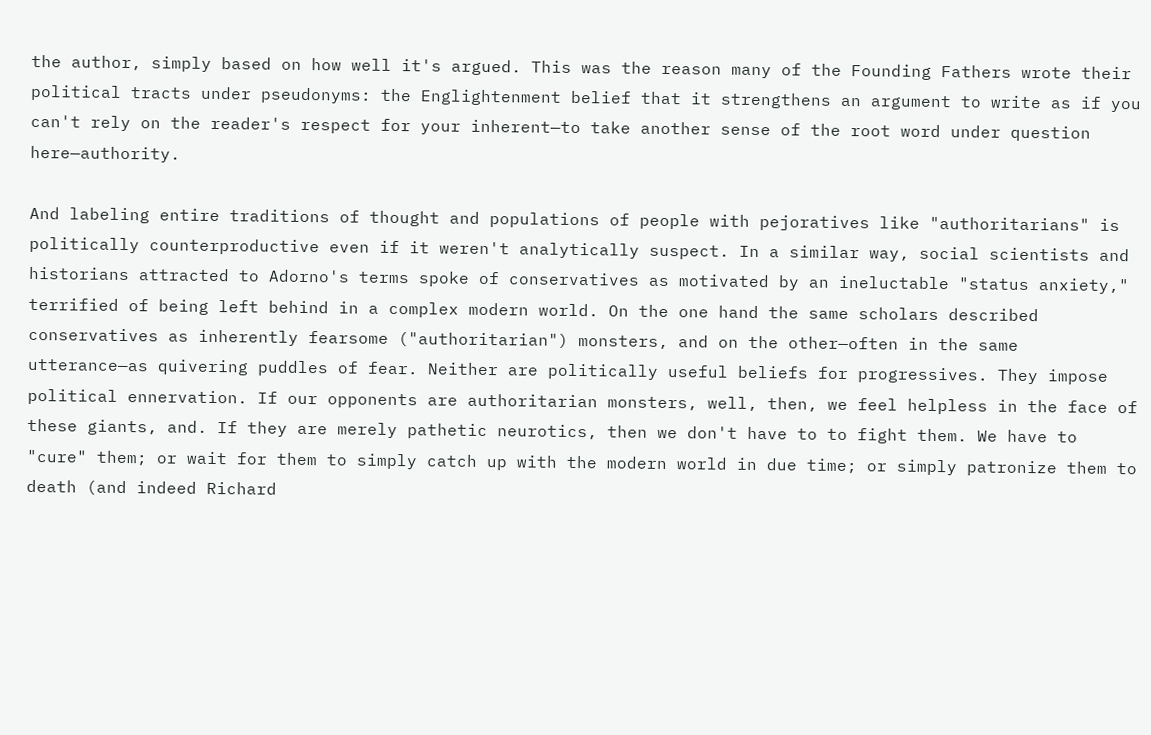the author, simply based on how well it's argued. This was the reason many of the Founding Fathers wrote their political tracts under pseudonyms: the Englightenment belief that it strengthens an argument to write as if you can't rely on the reader's respect for your inherent—to take another sense of the root word under question here—authority.

And labeling entire traditions of thought and populations of people with pejoratives like "authoritarians" is politically counterproductive even if it weren't analytically suspect. In a similar way, social scientists and historians attracted to Adorno's terms spoke of conservatives as motivated by an ineluctable "status anxiety," terrified of being left behind in a complex modern world. On the one hand the same scholars described conservatives as inherently fearsome ("authoritarian") monsters, and on the other—often in the same utterance—as quivering puddles of fear. Neither are politically useful beliefs for progressives. They impose political ennervation. If our opponents are authoritarian monsters, well, then, we feel helpless in the face of these giants, and. If they are merely pathetic neurotics, then we don't have to to fight them. We have to "cure" them; or wait for them to simply catch up with the modern world in due time; or simply patronize them to death (and indeed Richard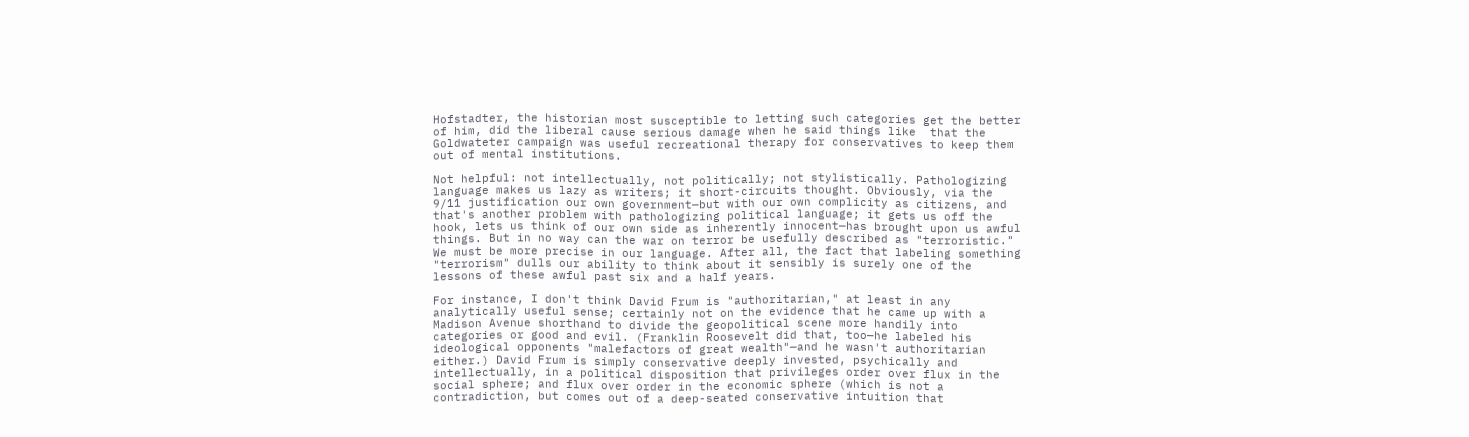Hofstadter, the historian most susceptible to letting such categories get the better of him, did the liberal cause serious damage when he said things like  that the Goldwateter campaign was useful recreational therapy for conservatives to keep them out of mental institutions.

Not helpful: not intellectually, not politically; not stylistically. Pathologizing language makes us lazy as writers; it short-circuits thought. Obviously, via the 9/11 justification our own government—but with our own complicity as citizens, and that's another problem with pathologizing political language; it gets us off the hook, lets us think of our own side as inherently innocent—has brought upon us awful things. But in no way can the war on terror be usefully described as "terroristic." We must be more precise in our language. After all, the fact that labeling something "terrorism" dulls our ability to think about it sensibly is surely one of the lessons of these awful past six and a half years.

For instance, I don't think David Frum is "authoritarian," at least in any analytically useful sense; certainly not on the evidence that he came up with a Madison Avenue shorthand to divide the geopolitical scene more handily into categories or good and evil. (Franklin Roosevelt did that, too—he labeled his ideological opponents "malefactors of great wealth"—and he wasn't authoritarian either.) David Frum is simply conservative deeply invested, psychically and intellectually, in a political disposition that privileges order over flux in the social sphere; and flux over order in the economic sphere (which is not a contradiction, but comes out of a deep-seated conservative intuition that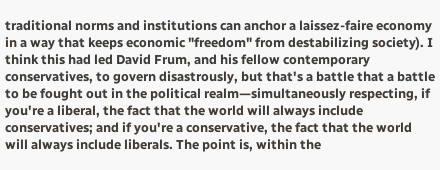traditional norms and institutions can anchor a laissez-faire economy in a way that keeps economic "freedom" from destabilizing society). I think this had led David Frum, and his fellow contemporary conservatives, to govern disastrously, but that's a battle that a battle to be fought out in the political realm—simultaneously respecting, if you're a liberal, the fact that the world will always include conservatives; and if you're a conservative, the fact that the world will always include liberals. The point is, within the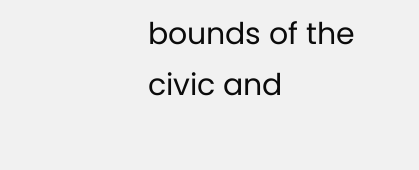bounds of the civic and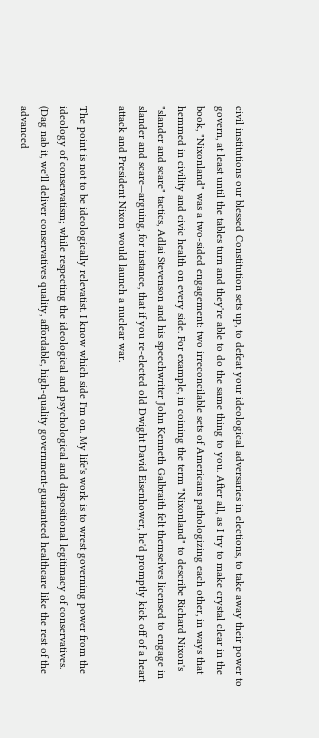civil institutions our blessed Constitution sets up, to defeat your ideological adversaries in elections, to take away their power to govern, at least until the tables turn and they're able to do the same thing to you. After all, as I try to make crystal clear in the book, "Nixonland" was a two-sided engagement: two irreconcilable sets of Americans pathologizing each other, in ways that hemmed in civility and civic health on every side. For example, in coining the term "Nixonland" to describe Richard Nixon's "slander and scare" tactics, Adlai Stevenson and his speechwriter John Kenneth Galbraith felt themselves licensed to engage in slander and scare—arguing, for instance, that if you re-elected old Dwight David Eisenhower, he'd promptly kick off of a heart attack and President Nixon would launch a nuclear war.

The point is not to be ideologically relevatist. I know which side I'm on. My life's work is to wrest governing power from the ideology of conservatism; while respecting the ideological and psychological and dispositional legitimacy of conservatives. (Dag nab it, we'll deliver conservatives quality, affordable, high-quality government-guaranteed healthcare like the rest of the advanced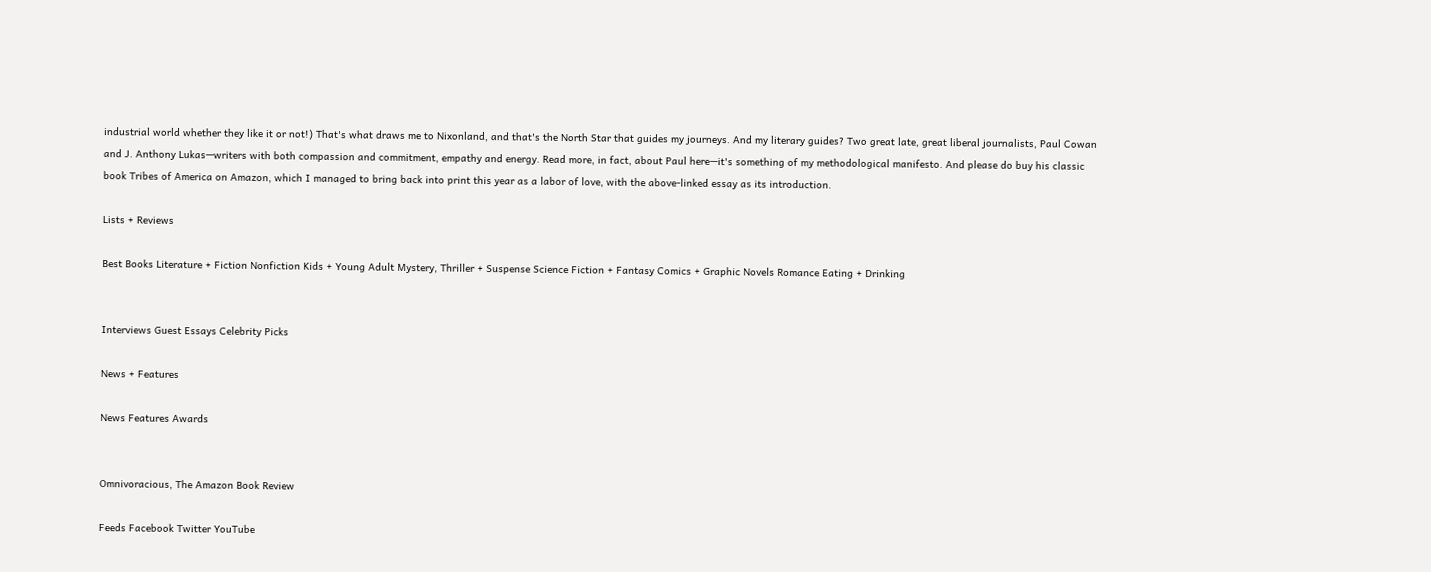industrial world whether they like it or not!) That's what draws me to Nixonland, and that's the North Star that guides my journeys. And my literary guides? Two great late, great liberal journalists, Paul Cowan and J. Anthony Lukas—writers with both compassion and commitment, empathy and energy. Read more, in fact, about Paul here—it's something of my methodological manifesto. And please do buy his classic book Tribes of America on Amazon, which I managed to bring back into print this year as a labor of love, with the above-linked essay as its introduction.

Lists + Reviews

Best Books Literature + Fiction Nonfiction Kids + Young Adult Mystery, Thriller + Suspense Science Fiction + Fantasy Comics + Graphic Novels Romance Eating + Drinking


Interviews Guest Essays Celebrity Picks

News + Features

News Features Awards


Omnivoracious, The Amazon Book Review

Feeds Facebook Twitter YouTube